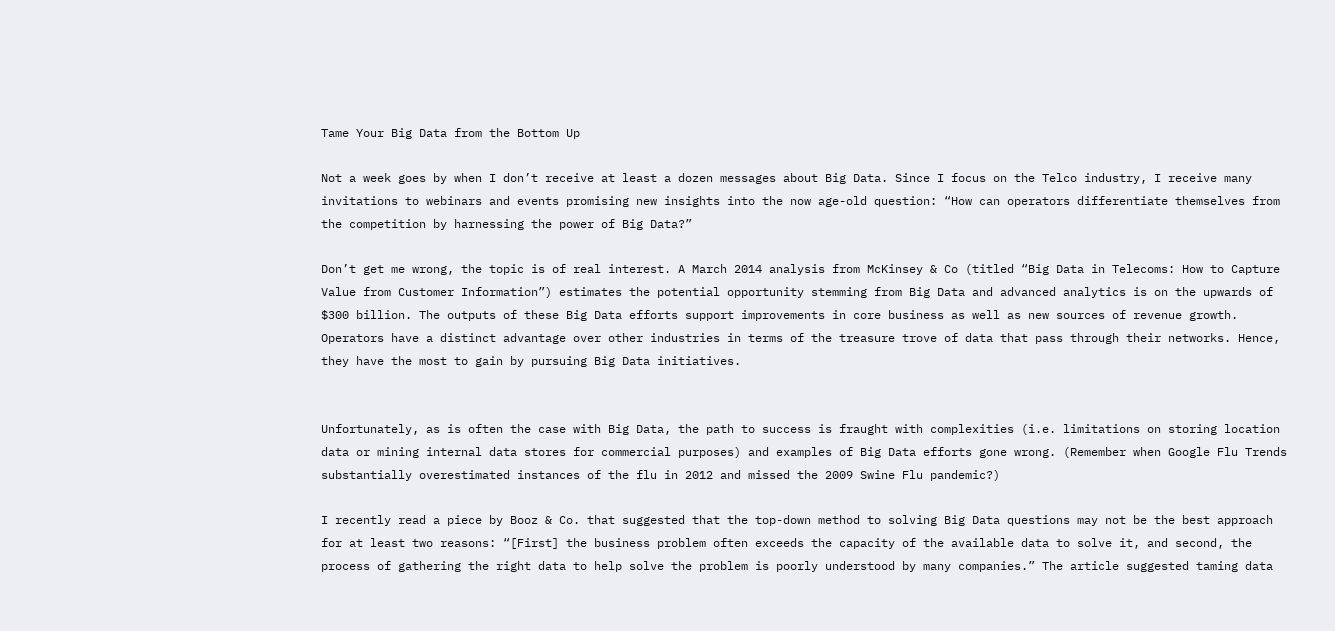Tame Your Big Data from the Bottom Up

Not a week goes by when I don’t receive at least a dozen messages about Big Data. Since I focus on the Telco industry, I receive many invitations to webinars and events promising new insights into the now age-old question: “How can operators differentiate themselves from the competition by harnessing the power of Big Data?”

Don’t get me wrong, the topic is of real interest. A March 2014 analysis from McKinsey & Co (titled “Big Data in Telecoms: How to Capture Value from Customer Information”) estimates the potential opportunity stemming from Big Data and advanced analytics is on the upwards of $300 billion. The outputs of these Big Data efforts support improvements in core business as well as new sources of revenue growth. Operators have a distinct advantage over other industries in terms of the treasure trove of data that pass through their networks. Hence, they have the most to gain by pursuing Big Data initiatives.


Unfortunately, as is often the case with Big Data, the path to success is fraught with complexities (i.e. limitations on storing location data or mining internal data stores for commercial purposes) and examples of Big Data efforts gone wrong. (Remember when Google Flu Trends substantially overestimated instances of the flu in 2012 and missed the 2009 Swine Flu pandemic?)

I recently read a piece by Booz & Co. that suggested that the top-down method to solving Big Data questions may not be the best approach for at least two reasons: “[First] the business problem often exceeds the capacity of the available data to solve it, and second, the process of gathering the right data to help solve the problem is poorly understood by many companies.” The article suggested taming data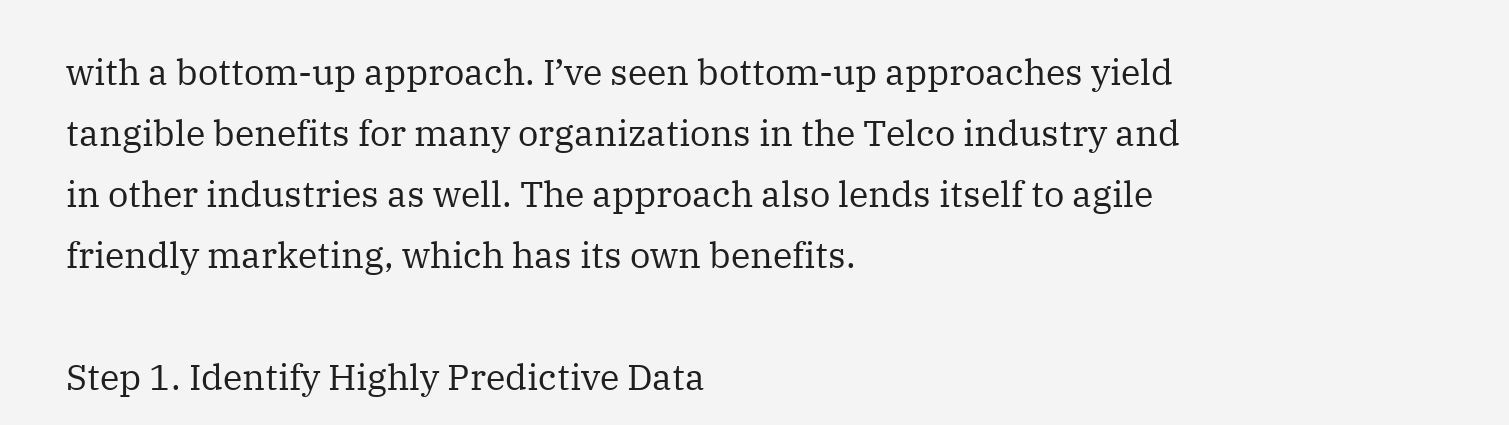with a bottom-up approach. I’ve seen bottom-up approaches yield tangible benefits for many organizations in the Telco industry and in other industries as well. The approach also lends itself to agile friendly marketing, which has its own benefits.

Step 1. Identify Highly Predictive Data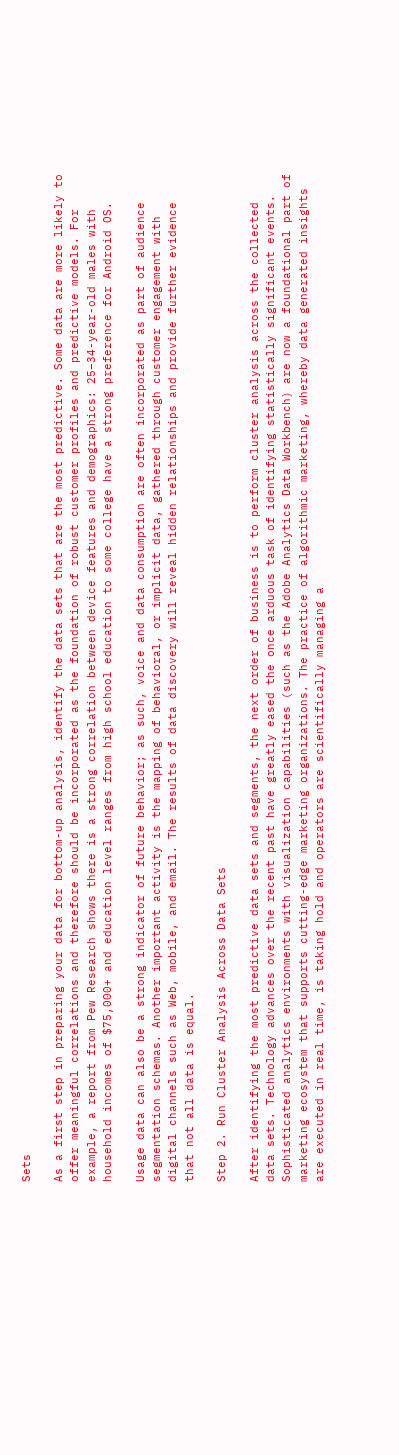Sets

As a first step in preparing your data for bottom-up analysis, identify the data sets that are the most predictive. Some data are more likely to offer meaningful correlations and therefore should be incorporated as the foundation of robust customer profiles and predictive models. For example, a report from Pew Research shows there is a strong correlation between device features and demographics: 25–34-year-old males with household incomes of $75,000+ and education level ranges from high school education to some college have a strong preference for Android OS.

Usage data can also be a strong indicator of future behavior; as such, voice and data consumption are often incorporated as part of audience segmentation schemas. Another important activity is the mapping of behavioral, or implicit data, gathered through customer engagement with digital channels such as Web, mobile, and email. The results of data discovery will reveal hidden relationships and provide further evidence that not all data is equal.

Step 2. Run Cluster Analysis Across Data Sets

After identifying the most predictive data sets and segments, the next order of business is to perform cluster analysis across the collected data sets. Technology advances over the recent past have greatly eased the once arduous task of identifying statistically significant events. Sophisticated analytics environments with visualization capabilities (such as the Adobe Analytics Data Workbench) are now a foundational part of marketing ecosystem that supports cutting-edge marketing organizations. The practice of algorithmic marketing, whereby data generated insights are executed in real time, is taking hold and operators are scientifically managing a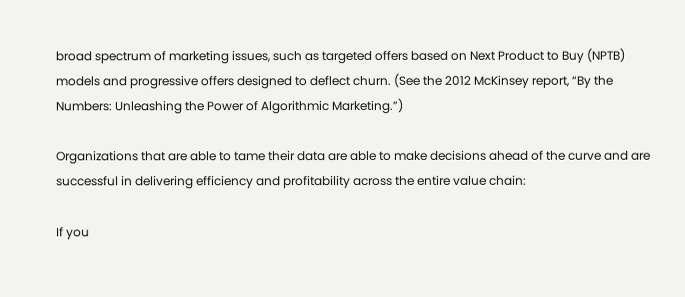broad spectrum of marketing issues, such as targeted offers based on Next Product to Buy (NPTB) models and progressive offers designed to deflect churn. (See the 2012 McKinsey report, “By the Numbers: Unleashing the Power of Algorithmic Marketing.”)

Organizations that are able to tame their data are able to make decisions ahead of the curve and are successful in delivering efficiency and profitability across the entire value chain:

If you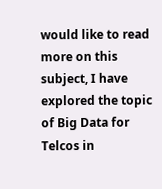would like to read more on this subject, I have explored the topic of Big Data for Telcos in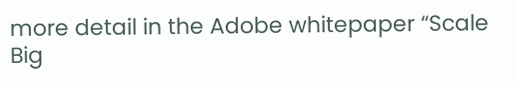more detail in the Adobe whitepaper “Scale Big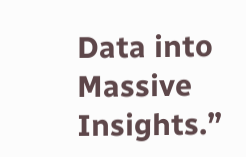Data into Massive Insights.”